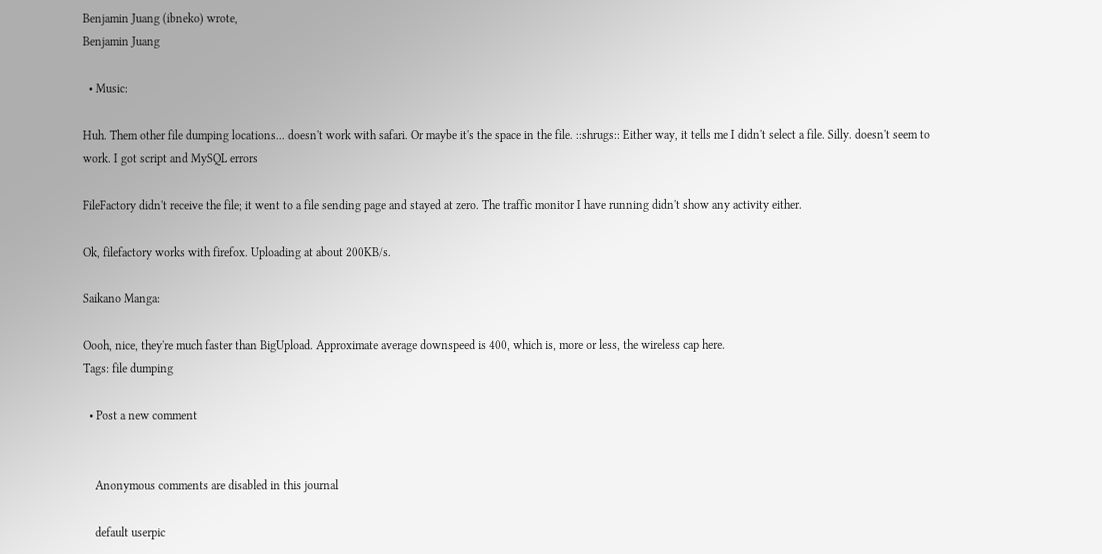Benjamin Juang (ibneko) wrote,
Benjamin Juang

  • Music:

Huh. Them other file dumping locations... doesn't work with safari. Or maybe it's the space in the file. ::shrugs:: Either way, it tells me I didn't select a file. Silly. doesn't seem to work. I got script and MySQL errors

FileFactory didn't receive the file; it went to a file sending page and stayed at zero. The traffic monitor I have running didn't show any activity either.

Ok, filefactory works with firefox. Uploading at about 200KB/s.

Saikano Manga:

Oooh, nice, they're much faster than BigUpload. Approximate average downspeed is 400, which is, more or less, the wireless cap here.
Tags: file dumping

  • Post a new comment


    Anonymous comments are disabled in this journal

    default userpic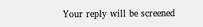Your reply will be screened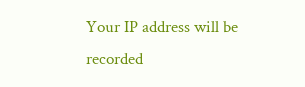Your IP address will be recorded